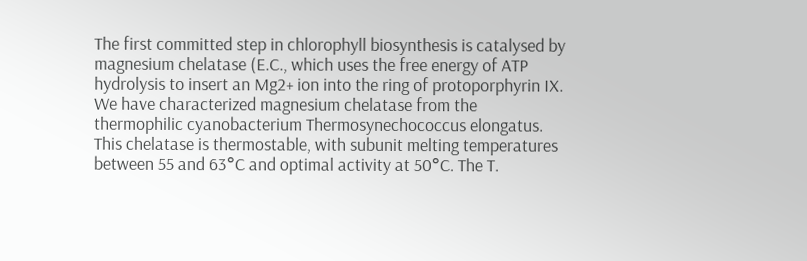The first committed step in chlorophyll biosynthesis is catalysed by magnesium chelatase (E.C., which uses the free energy of ATP hydrolysis to insert an Mg2+ ion into the ring of protoporphyrin IX. We have characterized magnesium chelatase from the thermophilic cyanobacterium Thermosynechococcus elongatus. This chelatase is thermostable, with subunit melting temperatures between 55 and 63°C and optimal activity at 50°C. The T.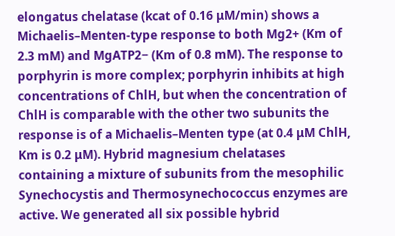elongatus chelatase (kcat of 0.16 μM/min) shows a Michaelis–Menten-type response to both Mg2+ (Km of 2.3 mM) and MgATP2− (Km of 0.8 mM). The response to porphyrin is more complex; porphyrin inhibits at high concentrations of ChlH, but when the concentration of ChlH is comparable with the other two subunits the response is of a Michaelis–Menten type (at 0.4 μM ChlH, Km is 0.2 μM). Hybrid magnesium chelatases containing a mixture of subunits from the mesophilic Synechocystis and Thermosynechococcus enzymes are active. We generated all six possible hybrid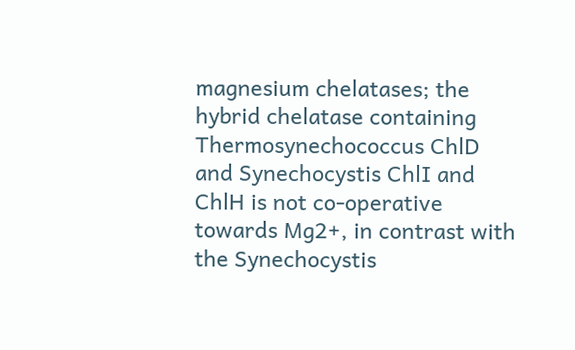magnesium chelatases; the hybrid chelatase containing Thermosynechococcus ChlD and Synechocystis ChlI and ChlH is not co-operative towards Mg2+, in contrast with the Synechocystis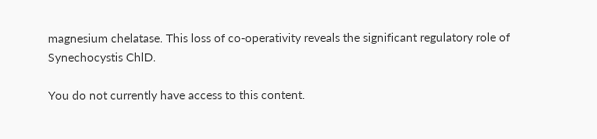magnesium chelatase. This loss of co-operativity reveals the significant regulatory role of Synechocystis ChlD.

You do not currently have access to this content.